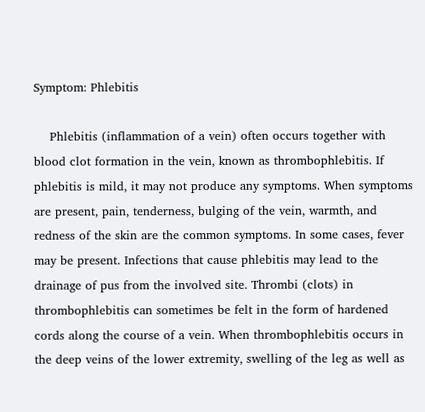Symptom: Phlebitis

    Phlebitis (inflammation of a vein) often occurs together with blood clot formation in the vein, known as thrombophlebitis. If phlebitis is mild, it may not produce any symptoms. When symptoms are present, pain, tenderness, bulging of the vein, warmth, and redness of the skin are the common symptoms. In some cases, fever may be present. Infections that cause phlebitis may lead to the drainage of pus from the involved site. Thrombi (clots) in thrombophlebitis can sometimes be felt in the form of hardened cords along the course of a vein. When thrombophlebitis occurs in the deep veins of the lower extremity, swelling of the leg as well as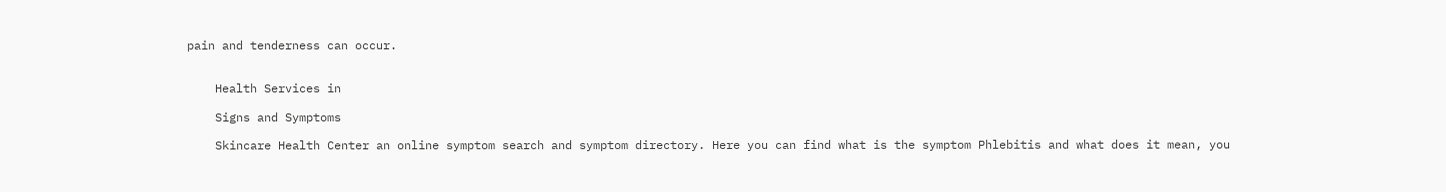pain and tenderness can occur.


    Health Services in

    Signs and Symptoms

    Skincare Health Center an online symptom search and symptom directory. Here you can find what is the symptom Phlebitis and what does it mean, you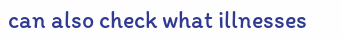can also check what illnesses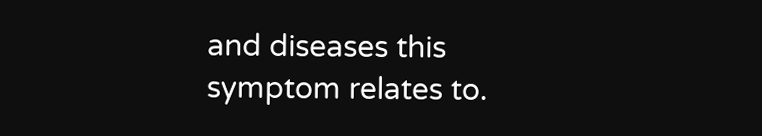and diseases this symptom relates to.